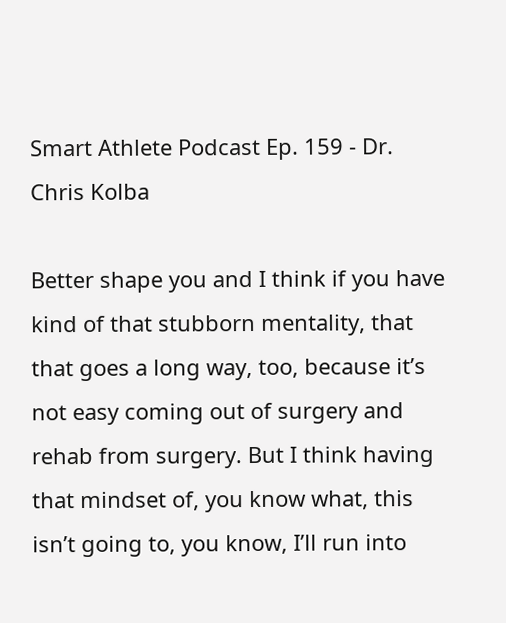Smart Athlete Podcast Ep. 159 - Dr. Chris Kolba

Better shape you and I think if you have kind of that stubborn mentality, that that goes a long way, too, because it’s not easy coming out of surgery and rehab from surgery. But I think having that mindset of, you know what, this isn’t going to, you know, I’ll run into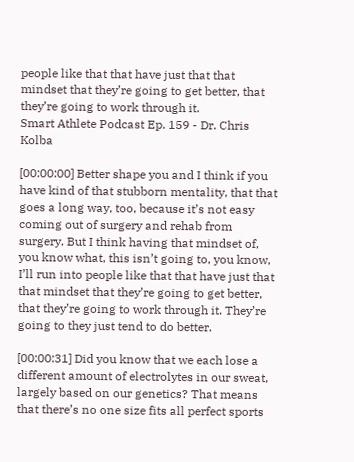people like that that have just that that mindset that they’re going to get better, that they’re going to work through it.
Smart Athlete Podcast Ep. 159 - Dr. Chris Kolba

[00:00:00] Better shape you and I think if you have kind of that stubborn mentality, that that goes a long way, too, because it’s not easy coming out of surgery and rehab from surgery. But I think having that mindset of, you know what, this isn’t going to, you know, I’ll run into people like that that have just that that mindset that they’re going to get better, that they’re going to work through it. They’re going to they just tend to do better.

[00:00:31] Did you know that we each lose a different amount of electrolytes in our sweat, largely based on our genetics? That means that there’s no one size fits all perfect sports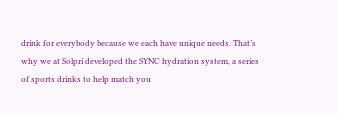drink for everybody because we each have unique needs. That’s why we at Solpri developed the SYNC hydration system, a series of sports drinks to help match you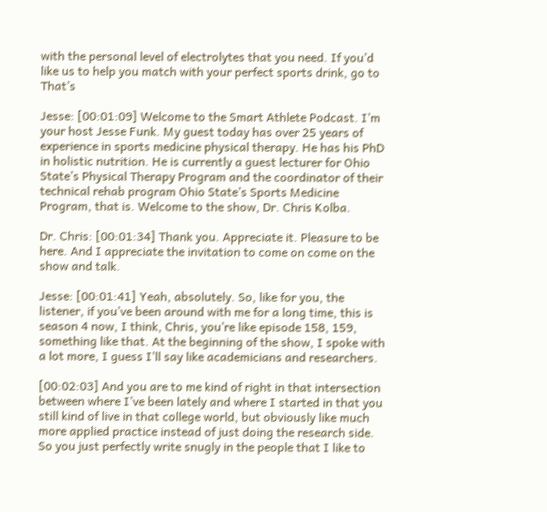with the personal level of electrolytes that you need. If you’d like us to help you match with your perfect sports drink, go to That’s

Jesse: [00:01:09] Welcome to the Smart Athlete Podcast. I’m your host Jesse Funk. My guest today has over 25 years of experience in sports medicine physical therapy. He has his PhD in holistic nutrition. He is currently a guest lecturer for Ohio State’s Physical Therapy Program and the coordinator of their technical rehab program Ohio State’s Sports Medicine Program, that is. Welcome to the show, Dr. Chris Kolba.

Dr. Chris: [00:01:34] Thank you. Appreciate it. Pleasure to be here. And I appreciate the invitation to come on come on the show and talk.

Jesse: [00:01:41] Yeah, absolutely. So, like for you, the listener, if you’ve been around with me for a long time, this is season 4 now, I think, Chris, you’re like episode 158, 159, something like that. At the beginning of the show, I spoke with a lot more, I guess I’ll say like academicians and researchers.

[00:02:03] And you are to me kind of right in that intersection between where I’ve been lately and where I started in that you still kind of live in that college world, but obviously like much more applied practice instead of just doing the research side. So you just perfectly write snugly in the people that I like to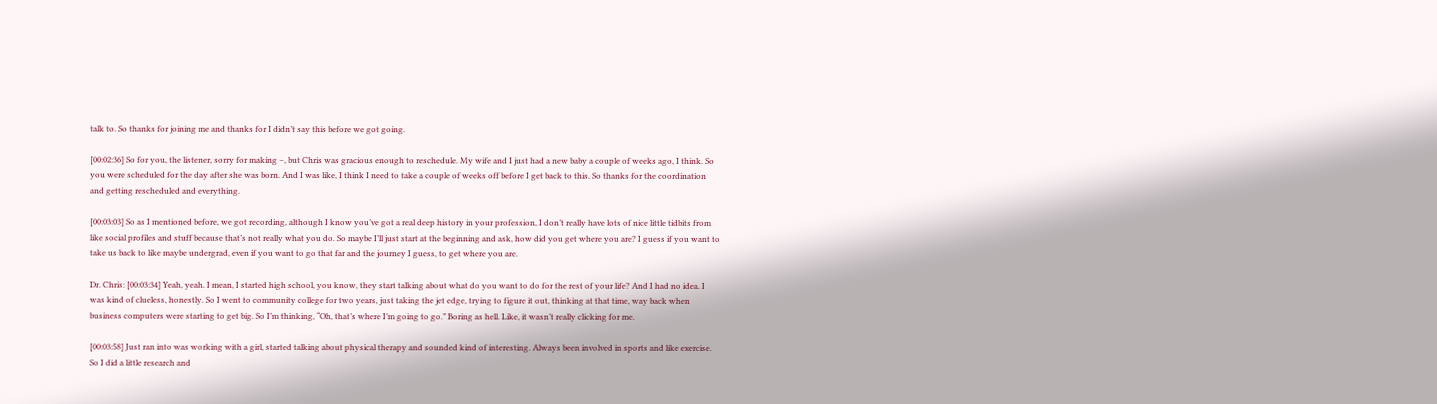talk to. So thanks for joining me and thanks for I didn’t say this before we got going.

[00:02:36] So for you, the listener, sorry for making –, but Chris was gracious enough to reschedule. My wife and I just had a new baby a couple of weeks ago, I think. So you were scheduled for the day after she was born. And I was like, I think I need to take a couple of weeks off before I get back to this. So thanks for the coordination and getting rescheduled and everything.

[00:03:03] So as I mentioned before, we got recording, although I know you’ve got a real deep history in your profession, I don’t really have lots of nice little tidbits from like social profiles and stuff because that’s not really what you do. So maybe I’ll just start at the beginning and ask, how did you get where you are? I guess if you want to take us back to like maybe undergrad, even if you want to go that far and the journey I guess, to get where you are.

Dr. Chris: [00:03:34] Yeah, yeah. I mean, I started high school, you know, they start talking about what do you want to do for the rest of your life? And I had no idea. I was kind of clueless, honestly. So I went to community college for two years, just taking the jet edge, trying to figure it out, thinking at that time, way back when business computers were starting to get big. So I’m thinking, “Oh, that’s where I’m going to go.” Boring as hell. Like, it wasn’t really clicking for me.

[00:03:58] Just ran into was working with a girl, started talking about physical therapy and sounded kind of interesting. Always been involved in sports and like exercise. So I did a little research and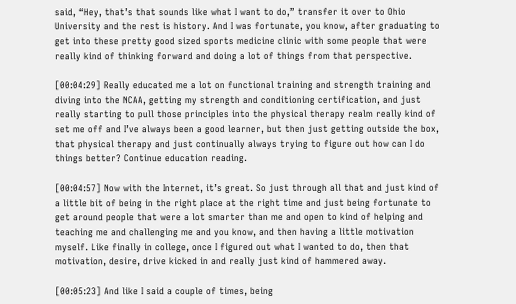said, “Hey, that’s that sounds like what I want to do,” transfer it over to Ohio University and the rest is history. And I was fortunate, you know, after graduating to get into these pretty good sized sports medicine clinic with some people that were really kind of thinking forward and doing a lot of things from that perspective.

[00:04:29] Really educated me a lot on functional training and strength training and diving into the NCAA, getting my strength and conditioning certification, and just really starting to pull those principles into the physical therapy realm really kind of set me off and I’ve always been a good learner, but then just getting outside the box, that physical therapy and just continually always trying to figure out how can I do things better? Continue education reading.

[00:04:57] Now with the Internet, it’s great. So just through all that and just kind of a little bit of being in the right place at the right time and just being fortunate to get around people that were a lot smarter than me and open to kind of helping and teaching me and challenging me and you know, and then having a little motivation myself. Like finally in college, once I figured out what I wanted to do, then that motivation, desire, drive kicked in and really just kind of hammered away.

[00:05:23] And like I said a couple of times, being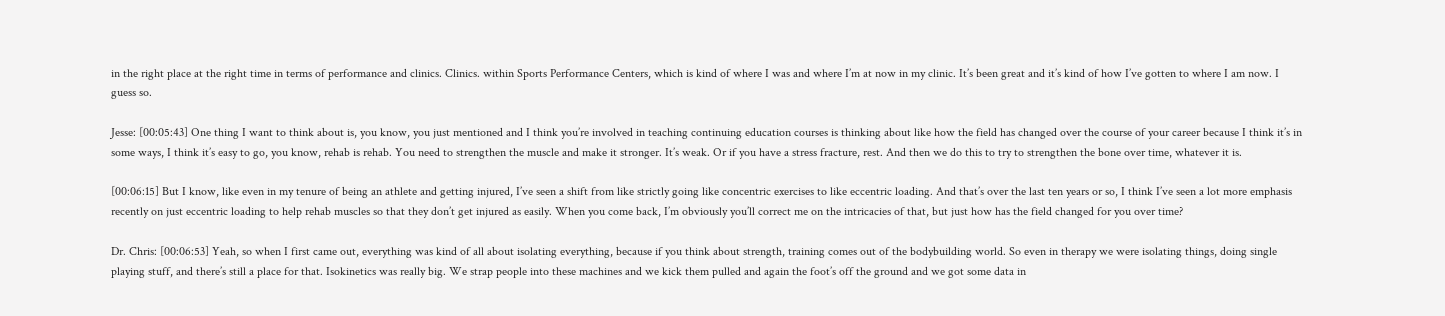in the right place at the right time in terms of performance and clinics. Clinics. within Sports Performance Centers, which is kind of where I was and where I’m at now in my clinic. It’s been great and it’s kind of how I’ve gotten to where I am now. I guess so.

Jesse: [00:05:43] One thing I want to think about is, you know, you just mentioned and I think you’re involved in teaching continuing education courses is thinking about like how the field has changed over the course of your career because I think it’s in some ways, I think it’s easy to go, you know, rehab is rehab. You need to strengthen the muscle and make it stronger. It’s weak. Or if you have a stress fracture, rest. And then we do this to try to strengthen the bone over time, whatever it is.

[00:06:15] But I know, like even in my tenure of being an athlete and getting injured, I’ve seen a shift from like strictly going like concentric exercises to like eccentric loading. And that’s over the last ten years or so, I think I’ve seen a lot more emphasis recently on just eccentric loading to help rehab muscles so that they don’t get injured as easily. When you come back, I’m obviously you’ll correct me on the intricacies of that, but just how has the field changed for you over time?

Dr. Chris: [00:06:53] Yeah, so when I first came out, everything was kind of all about isolating everything, because if you think about strength, training comes out of the bodybuilding world. So even in therapy we were isolating things, doing single playing stuff, and there’s still a place for that. Isokinetics was really big. We strap people into these machines and we kick them pulled and again the foot’s off the ground and we got some data in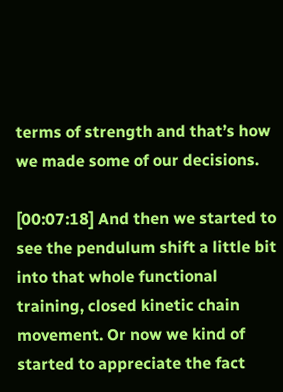terms of strength and that’s how we made some of our decisions.

[00:07:18] And then we started to see the pendulum shift a little bit into that whole functional training, closed kinetic chain movement. Or now we kind of started to appreciate the fact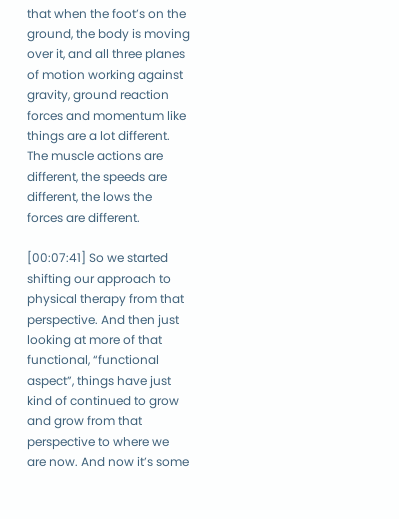that when the foot’s on the ground, the body is moving over it, and all three planes of motion working against gravity, ground reaction forces and momentum like things are a lot different. The muscle actions are different, the speeds are different, the lows the forces are different.

[00:07:41] So we started shifting our approach to physical therapy from that perspective. And then just looking at more of that functional, “functional aspect”, things have just kind of continued to grow and grow from that perspective to where we are now. And now it’s some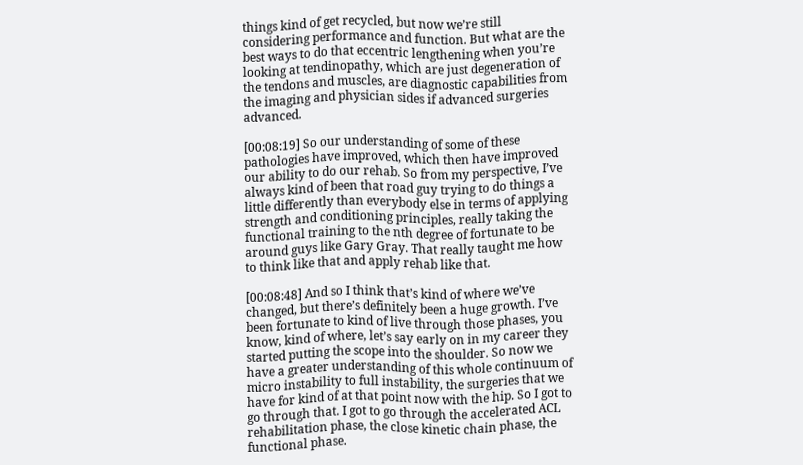things kind of get recycled, but now we’re still considering performance and function. But what are the best ways to do that eccentric lengthening when you’re looking at tendinopathy, which are just degeneration of the tendons and muscles, are diagnostic capabilities from the imaging and physician sides if advanced surgeries advanced.

[00:08:19] So our understanding of some of these pathologies have improved, which then have improved our ability to do our rehab. So from my perspective, I’ve always kind of been that road guy trying to do things a little differently than everybody else in terms of applying strength and conditioning principles, really taking the functional training to the nth degree of fortunate to be around guys like Gary Gray. That really taught me how to think like that and apply rehab like that.

[00:08:48] And so I think that’s kind of where we’ve changed, but there’s definitely been a huge growth. I’ve been fortunate to kind of live through those phases, you know, kind of where, let’s say early on in my career they started putting the scope into the shoulder. So now we have a greater understanding of this whole continuum of micro instability to full instability, the surgeries that we have for kind of at that point now with the hip. So I got to go through that. I got to go through the accelerated ACL rehabilitation phase, the close kinetic chain phase, the functional phase.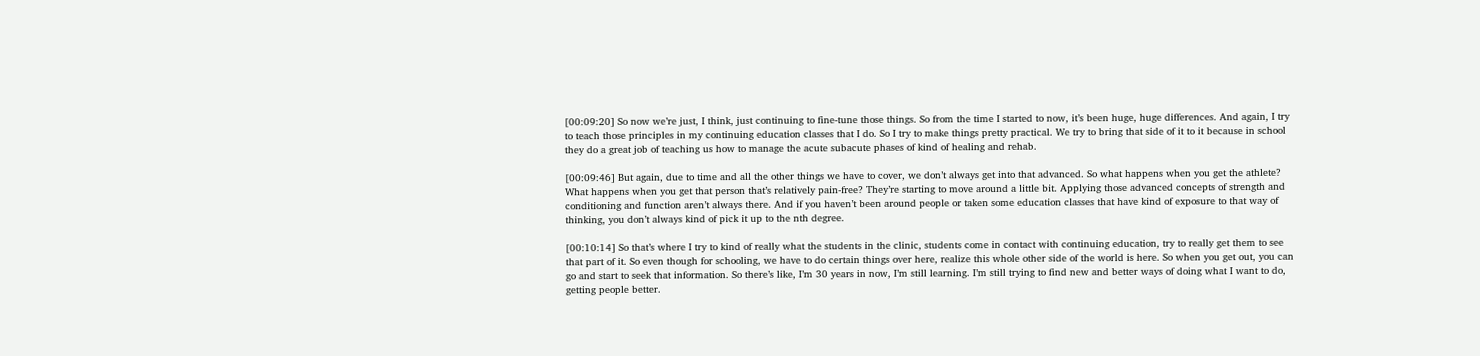[00:09:20] So now we’re just, I think, just continuing to fine-tune those things. So from the time I started to now, it’s been huge, huge differences. And again, I try to teach those principles in my continuing education classes that I do. So I try to make things pretty practical. We try to bring that side of it to it because in school they do a great job of teaching us how to manage the acute subacute phases of kind of healing and rehab.

[00:09:46] But again, due to time and all the other things we have to cover, we don’t always get into that advanced. So what happens when you get the athlete? What happens when you get that person that’s relatively pain-free? They’re starting to move around a little bit. Applying those advanced concepts of strength and conditioning and function aren’t always there. And if you haven’t been around people or taken some education classes that have kind of exposure to that way of thinking, you don’t always kind of pick it up to the nth degree.

[00:10:14] So that’s where I try to kind of really what the students in the clinic, students come in contact with continuing education, try to really get them to see that part of it. So even though for schooling, we have to do certain things over here, realize this whole other side of the world is here. So when you get out, you can go and start to seek that information. So there’s like, I’m 30 years in now, I’m still learning. I’m still trying to find new and better ways of doing what I want to do, getting people better.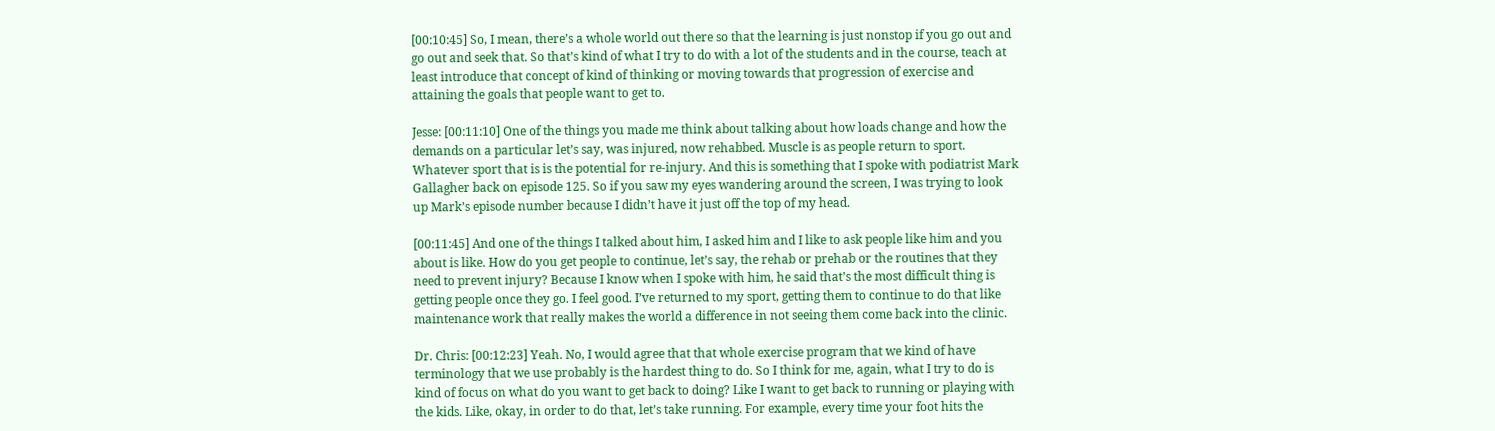[00:10:45] So, I mean, there’s a whole world out there so that the learning is just nonstop if you go out and go out and seek that. So that’s kind of what I try to do with a lot of the students and in the course, teach at least introduce that concept of kind of thinking or moving towards that progression of exercise and attaining the goals that people want to get to.

Jesse: [00:11:10] One of the things you made me think about talking about how loads change and how the demands on a particular let’s say, was injured, now rehabbed. Muscle is as people return to sport. Whatever sport that is is the potential for re-injury. And this is something that I spoke with podiatrist Mark Gallagher back on episode 125. So if you saw my eyes wandering around the screen, I was trying to look up Mark’s episode number because I didn’t have it just off the top of my head.

[00:11:45] And one of the things I talked about him, I asked him and I like to ask people like him and you about is like. How do you get people to continue, let’s say, the rehab or prehab or the routines that they need to prevent injury? Because I know when I spoke with him, he said that’s the most difficult thing is getting people once they go. I feel good. I’ve returned to my sport, getting them to continue to do that like maintenance work that really makes the world a difference in not seeing them come back into the clinic.

Dr. Chris: [00:12:23] Yeah. No, I would agree that that whole exercise program that we kind of have terminology that we use probably is the hardest thing to do. So I think for me, again, what I try to do is kind of focus on what do you want to get back to doing? Like I want to get back to running or playing with the kids. Like, okay, in order to do that, let’s take running. For example, every time your foot hits the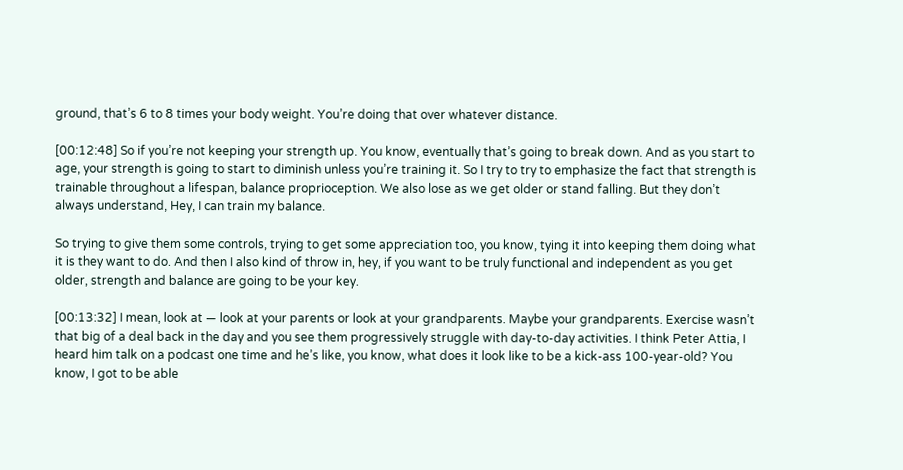ground, that’s 6 to 8 times your body weight. You’re doing that over whatever distance.

[00:12:48] So if you’re not keeping your strength up. You know, eventually that’s going to break down. And as you start to age, your strength is going to start to diminish unless you’re training it. So I try to try to emphasize the fact that strength is trainable throughout a lifespan, balance proprioception. We also lose as we get older or stand falling. But they don’t always understand, Hey, I can train my balance.

So trying to give them some controls, trying to get some appreciation too, you know, tying it into keeping them doing what it is they want to do. And then I also kind of throw in, hey, if you want to be truly functional and independent as you get older, strength and balance are going to be your key.

[00:13:32] I mean, look at — look at your parents or look at your grandparents. Maybe your grandparents. Exercise wasn’t that big of a deal back in the day and you see them progressively struggle with day-to-day activities. I think Peter Attia, I heard him talk on a podcast one time and he’s like, you know, what does it look like to be a kick-ass 100-year-old? You know, I got to be able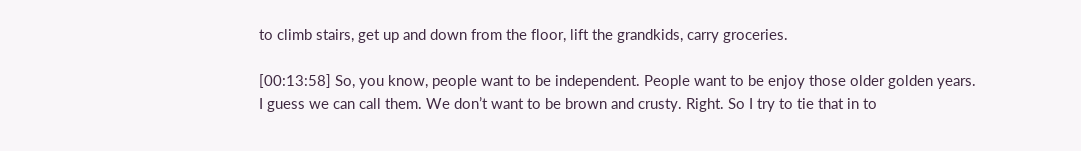to climb stairs, get up and down from the floor, lift the grandkids, carry groceries.

[00:13:58] So, you know, people want to be independent. People want to be enjoy those older golden years. I guess we can call them. We don’t want to be brown and crusty. Right. So I try to tie that in to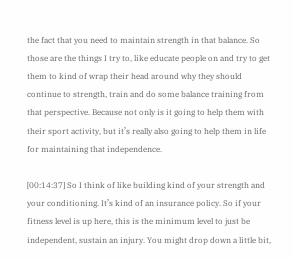the fact that you need to maintain strength in that balance. So those are the things I try to, like educate people on and try to get them to kind of wrap their head around why they should continue to strength, train and do some balance training from that perspective. Because not only is it going to help them with their sport activity, but it’s really also going to help them in life for maintaining that independence.

[00:14:37] So I think of like building kind of your strength and your conditioning. It’s kind of an insurance policy. So if your fitness level is up here, this is the minimum level to just be independent, sustain an injury. You might drop down a little bit,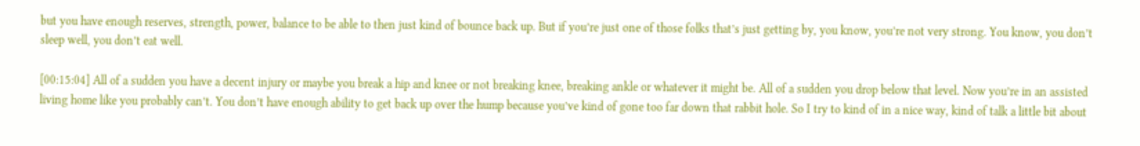but you have enough reserves, strength, power, balance to be able to then just kind of bounce back up. But if you’re just one of those folks that’s just getting by, you know, you’re not very strong. You know, you don’t sleep well, you don’t eat well.

[00:15:04] All of a sudden you have a decent injury or maybe you break a hip and knee or not breaking knee, breaking ankle or whatever it might be. All of a sudden you drop below that level. Now you’re in an assisted living home like you probably can’t. You don’t have enough ability to get back up over the hump because you’ve kind of gone too far down that rabbit hole. So I try to kind of in a nice way, kind of talk a little bit about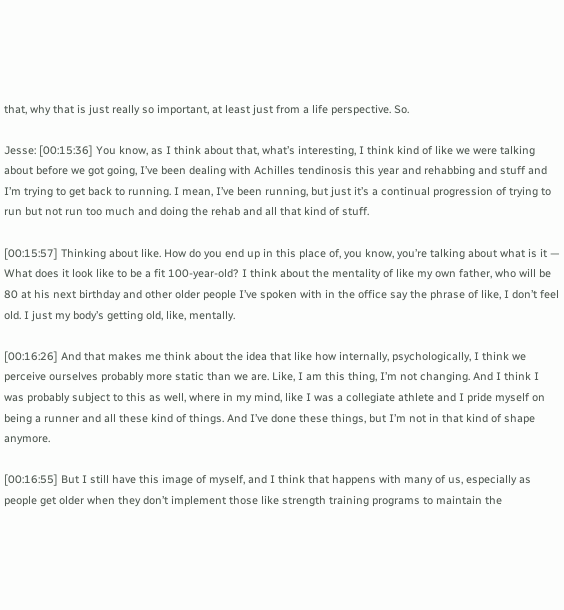that, why that is just really so important, at least just from a life perspective. So.

Jesse: [00:15:36] You know, as I think about that, what’s interesting, I think kind of like we were talking about before we got going, I’ve been dealing with Achilles tendinosis this year and rehabbing and stuff and I’m trying to get back to running. I mean, I’ve been running, but just it’s a continual progression of trying to run but not run too much and doing the rehab and all that kind of stuff.

[00:15:57] Thinking about like. How do you end up in this place of, you know, you’re talking about what is it — What does it look like to be a fit 100-year-old? I think about the mentality of like my own father, who will be 80 at his next birthday and other older people I’ve spoken with in the office say the phrase of like, I don’t feel old. I just my body’s getting old, like, mentally.

[00:16:26] And that makes me think about the idea that like how internally, psychologically, I think we perceive ourselves probably more static than we are. Like, I am this thing, I’m not changing. And I think I was probably subject to this as well, where in my mind, like I was a collegiate athlete and I pride myself on being a runner and all these kind of things. And I’ve done these things, but I’m not in that kind of shape anymore.

[00:16:55] But I still have this image of myself, and I think that happens with many of us, especially as people get older when they don’t implement those like strength training programs to maintain the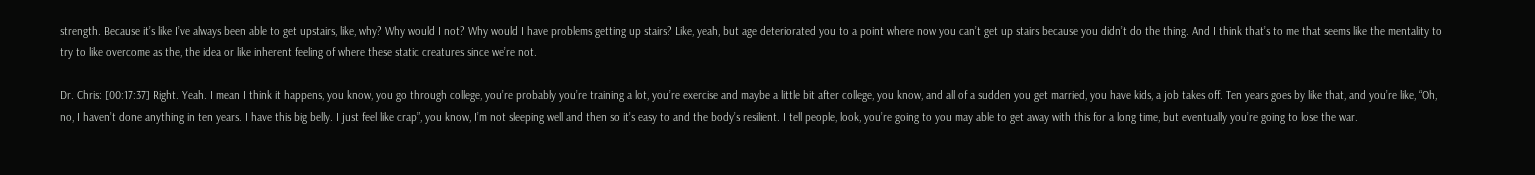strength. Because it’s like I’ve always been able to get upstairs, like, why? Why would I not? Why would I have problems getting up stairs? Like, yeah, but age deteriorated you to a point where now you can’t get up stairs because you didn’t do the thing. And I think that’s to me that seems like the mentality to try to like overcome as the, the idea or like inherent feeling of where these static creatures since we’re not.

Dr. Chris: [00:17:37] Right. Yeah. I mean I think it happens, you know, you go through college, you’re probably you’re training a lot, you’re exercise and maybe a little bit after college, you know, and all of a sudden you get married, you have kids, a job takes off. Ten years goes by like that, and you’re like, “Oh, no, I haven’t done anything in ten years. I have this big belly. I just feel like crap”, you know, I’m not sleeping well and then so it’s easy to and the body’s resilient. I tell people, look, you’re going to you may able to get away with this for a long time, but eventually you’re going to lose the war.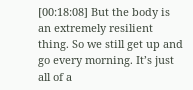[00:18:08] But the body is an extremely resilient thing. So we still get up and go every morning. It’s just all of a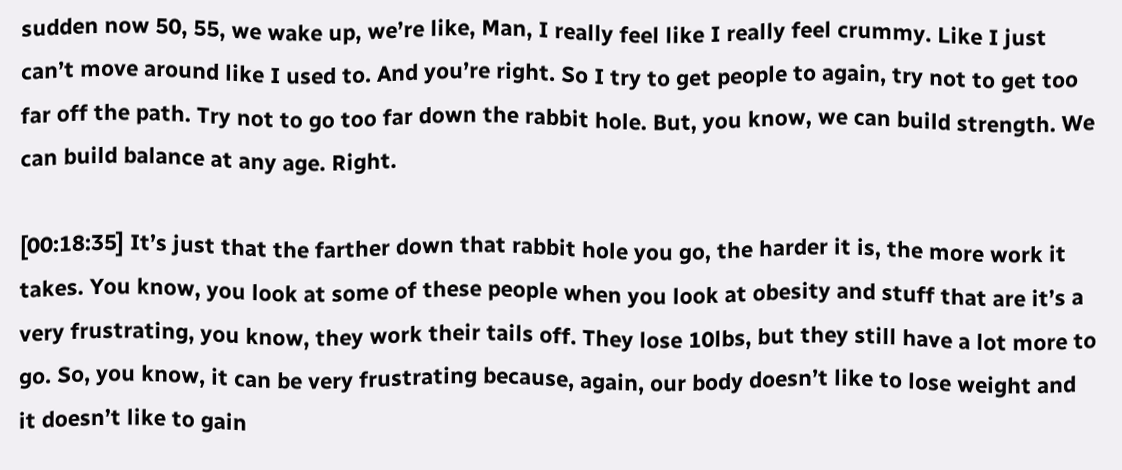sudden now 50, 55, we wake up, we’re like, Man, I really feel like I really feel crummy. Like I just can’t move around like I used to. And you’re right. So I try to get people to again, try not to get too far off the path. Try not to go too far down the rabbit hole. But, you know, we can build strength. We can build balance at any age. Right.

[00:18:35] It’s just that the farther down that rabbit hole you go, the harder it is, the more work it takes. You know, you look at some of these people when you look at obesity and stuff that are it’s a very frustrating, you know, they work their tails off. They lose 10lbs, but they still have a lot more to go. So, you know, it can be very frustrating because, again, our body doesn’t like to lose weight and it doesn’t like to gain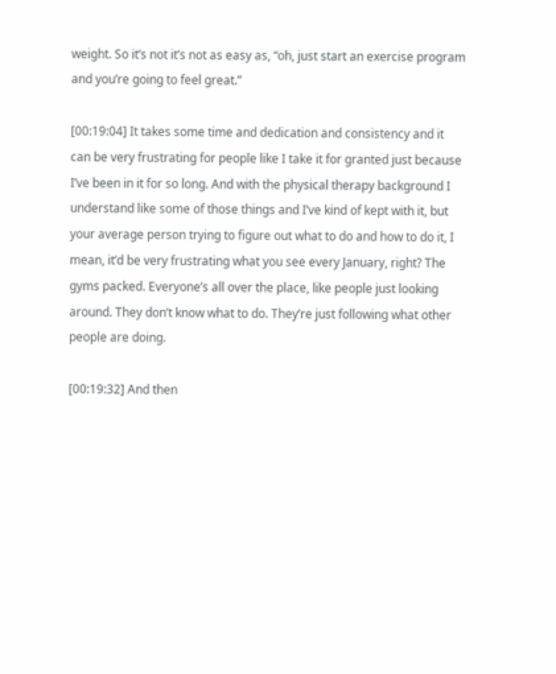weight. So it’s not it’s not as easy as, “oh, just start an exercise program and you’re going to feel great.”

[00:19:04] It takes some time and dedication and consistency and it can be very frustrating for people like I take it for granted just because I’ve been in it for so long. And with the physical therapy background I understand like some of those things and I’ve kind of kept with it, but your average person trying to figure out what to do and how to do it, I mean, it’d be very frustrating what you see every January, right? The gyms packed. Everyone’s all over the place, like people just looking around. They don’t know what to do. They’re just following what other people are doing.

[00:19:32] And then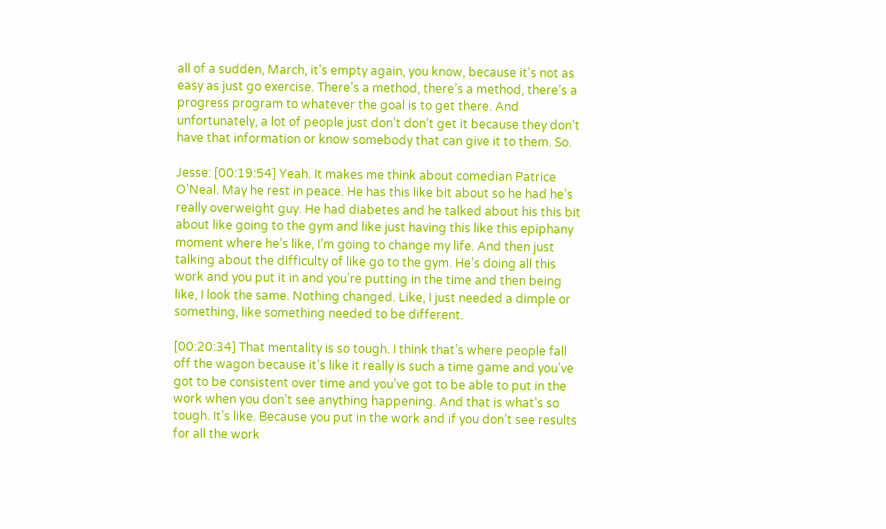all of a sudden, March, it’s empty again, you know, because it’s not as easy as just go exercise. There’s a method, there’s a method, there’s a progress program to whatever the goal is to get there. And unfortunately, a lot of people just don’t don’t get it because they don’t have that information or know somebody that can give it to them. So.

Jesse: [00:19:54] Yeah. It makes me think about comedian Patrice O’Neal. May he rest in peace. He has this like bit about so he had he’s really overweight guy. He had diabetes and he talked about his this bit about like going to the gym and like just having this like this epiphany moment where he’s like, I’m going to change my life. And then just talking about the difficulty of like go to the gym. He’s doing all this work and you put it in and you’re putting in the time and then being like, I look the same. Nothing changed. Like, I just needed a dimple or something, like something needed to be different.

[00:20:34] That mentality is so tough. I think that’s where people fall off the wagon because it’s like it really is such a time game and you’ve got to be consistent over time and you’ve got to be able to put in the work when you don’t see anything happening. And that is what’s so tough. It’s like. Because you put in the work and if you don’t see results for all the work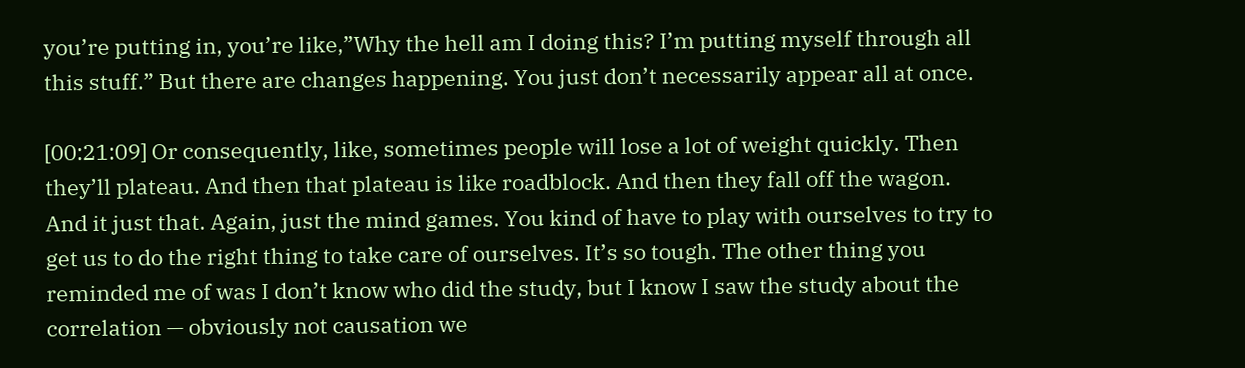you’re putting in, you’re like,”Why the hell am I doing this? I’m putting myself through all this stuff.” But there are changes happening. You just don’t necessarily appear all at once.

[00:21:09] Or consequently, like, sometimes people will lose a lot of weight quickly. Then they’ll plateau. And then that plateau is like roadblock. And then they fall off the wagon. And it just that. Again, just the mind games. You kind of have to play with ourselves to try to get us to do the right thing to take care of ourselves. It’s so tough. The other thing you reminded me of was I don’t know who did the study, but I know I saw the study about the correlation — obviously not causation we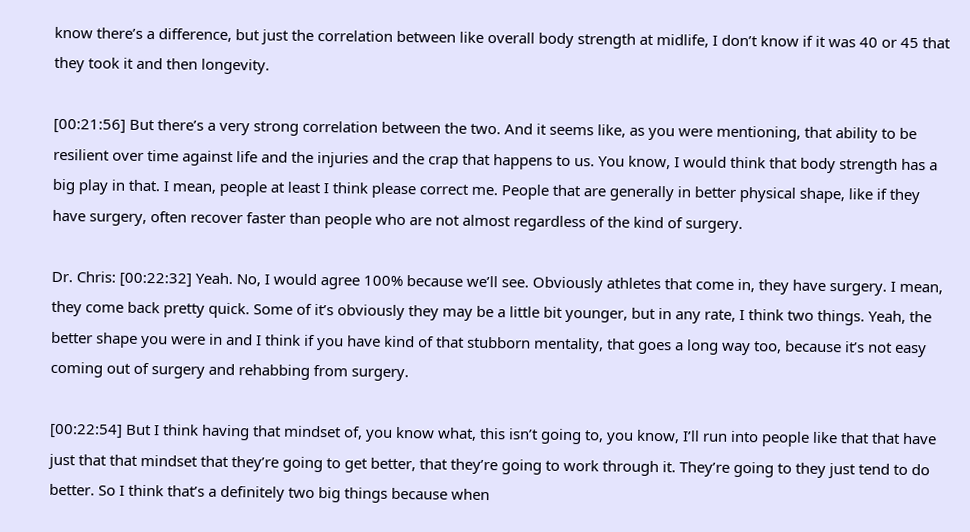know there’s a difference, but just the correlation between like overall body strength at midlife, I don’t know if it was 40 or 45 that they took it and then longevity.

[00:21:56] But there’s a very strong correlation between the two. And it seems like, as you were mentioning, that ability to be resilient over time against life and the injuries and the crap that happens to us. You know, I would think that body strength has a big play in that. I mean, people at least I think please correct me. People that are generally in better physical shape, like if they have surgery, often recover faster than people who are not almost regardless of the kind of surgery.

Dr. Chris: [00:22:32] Yeah. No, I would agree 100% because we’ll see. Obviously athletes that come in, they have surgery. I mean, they come back pretty quick. Some of it’s obviously they may be a little bit younger, but in any rate, I think two things. Yeah, the better shape you were in and I think if you have kind of that stubborn mentality, that goes a long way too, because it’s not easy coming out of surgery and rehabbing from surgery.

[00:22:54] But I think having that mindset of, you know what, this isn’t going to, you know, I’ll run into people like that that have just that that mindset that they’re going to get better, that they’re going to work through it. They’re going to they just tend to do better. So I think that’s a definitely two big things because when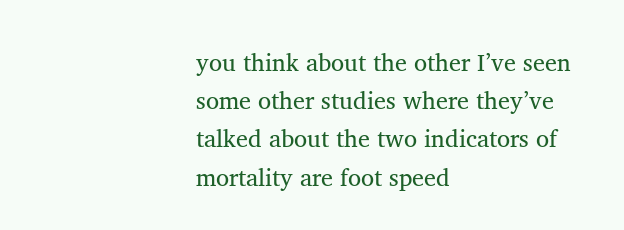you think about the other I’ve seen some other studies where they’ve talked about the two indicators of mortality are foot speed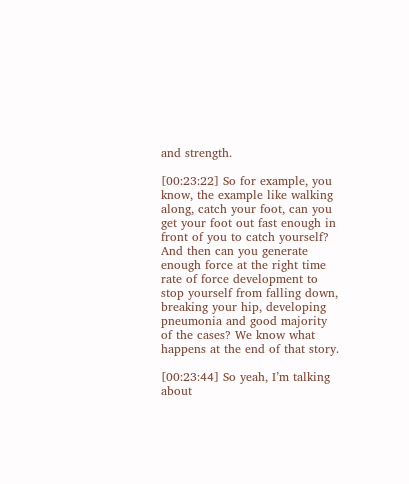and strength.

[00:23:22] So for example, you know, the example like walking along, catch your foot, can you get your foot out fast enough in front of you to catch yourself? And then can you generate enough force at the right time rate of force development to stop yourself from falling down, breaking your hip, developing pneumonia and good majority of the cases? We know what happens at the end of that story.

[00:23:44] So yeah, I’m talking about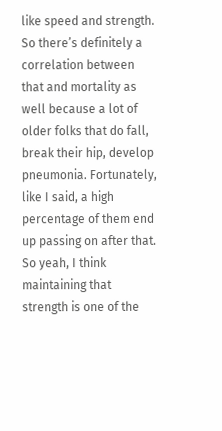like speed and strength. So there’s definitely a correlation between that and mortality as well because a lot of older folks that do fall, break their hip, develop pneumonia. Fortunately, like I said, a high percentage of them end up passing on after that. So yeah, I think maintaining that strength is one of the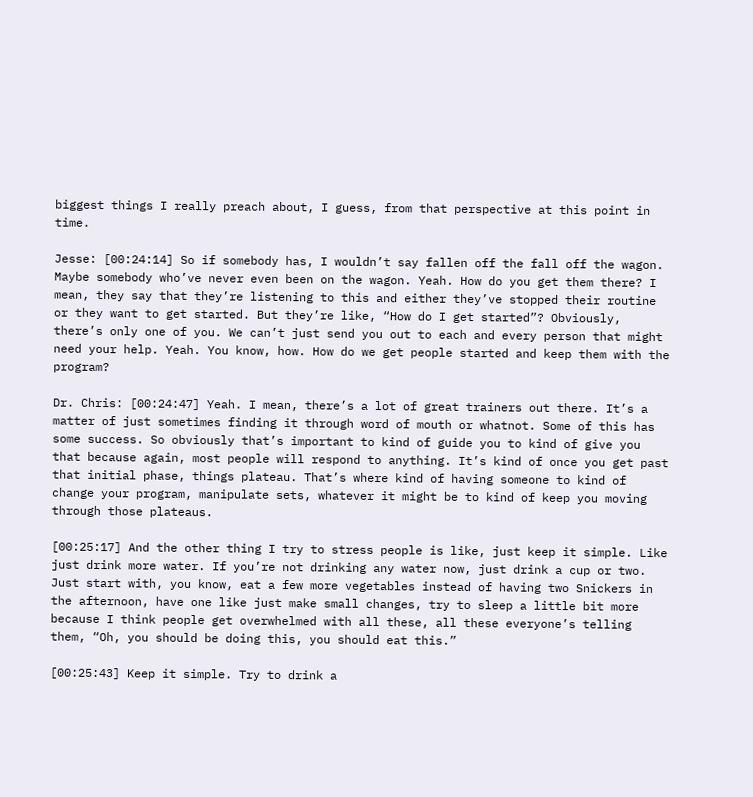biggest things I really preach about, I guess, from that perspective at this point in time.

Jesse: [00:24:14] So if somebody has, I wouldn’t say fallen off the fall off the wagon. Maybe somebody who’ve never even been on the wagon. Yeah. How do you get them there? I mean, they say that they’re listening to this and either they’ve stopped their routine or they want to get started. But they’re like, “How do I get started”? Obviously, there’s only one of you. We can’t just send you out to each and every person that might need your help. Yeah. You know, how. How do we get people started and keep them with the program?

Dr. Chris: [00:24:47] Yeah. I mean, there’s a lot of great trainers out there. It’s a matter of just sometimes finding it through word of mouth or whatnot. Some of this has some success. So obviously that’s important to kind of guide you to kind of give you that because again, most people will respond to anything. It’s kind of once you get past that initial phase, things plateau. That’s where kind of having someone to kind of change your program, manipulate sets, whatever it might be to kind of keep you moving through those plateaus.

[00:25:17] And the other thing I try to stress people is like, just keep it simple. Like just drink more water. If you’re not drinking any water now, just drink a cup or two. Just start with, you know, eat a few more vegetables instead of having two Snickers in the afternoon, have one like just make small changes, try to sleep a little bit more because I think people get overwhelmed with all these, all these everyone’s telling them, “Oh, you should be doing this, you should eat this.”

[00:25:43] Keep it simple. Try to drink a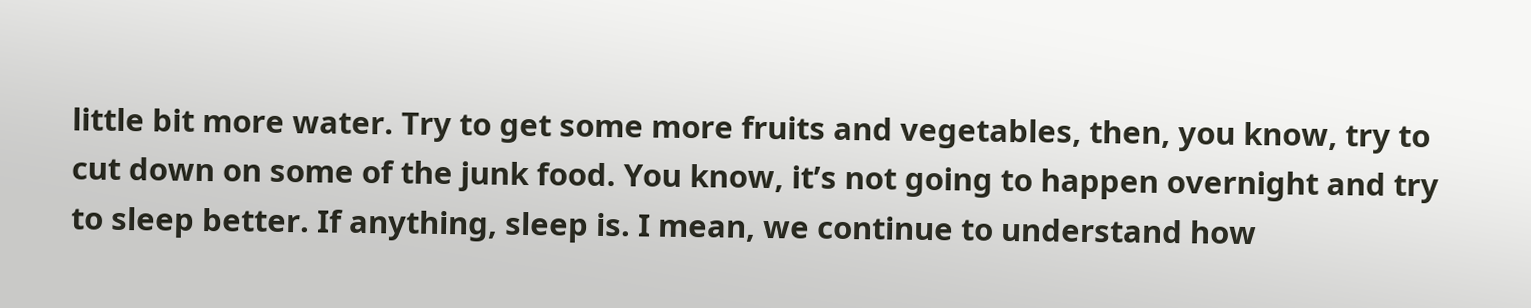little bit more water. Try to get some more fruits and vegetables, then, you know, try to cut down on some of the junk food. You know, it’s not going to happen overnight and try to sleep better. If anything, sleep is. I mean, we continue to understand how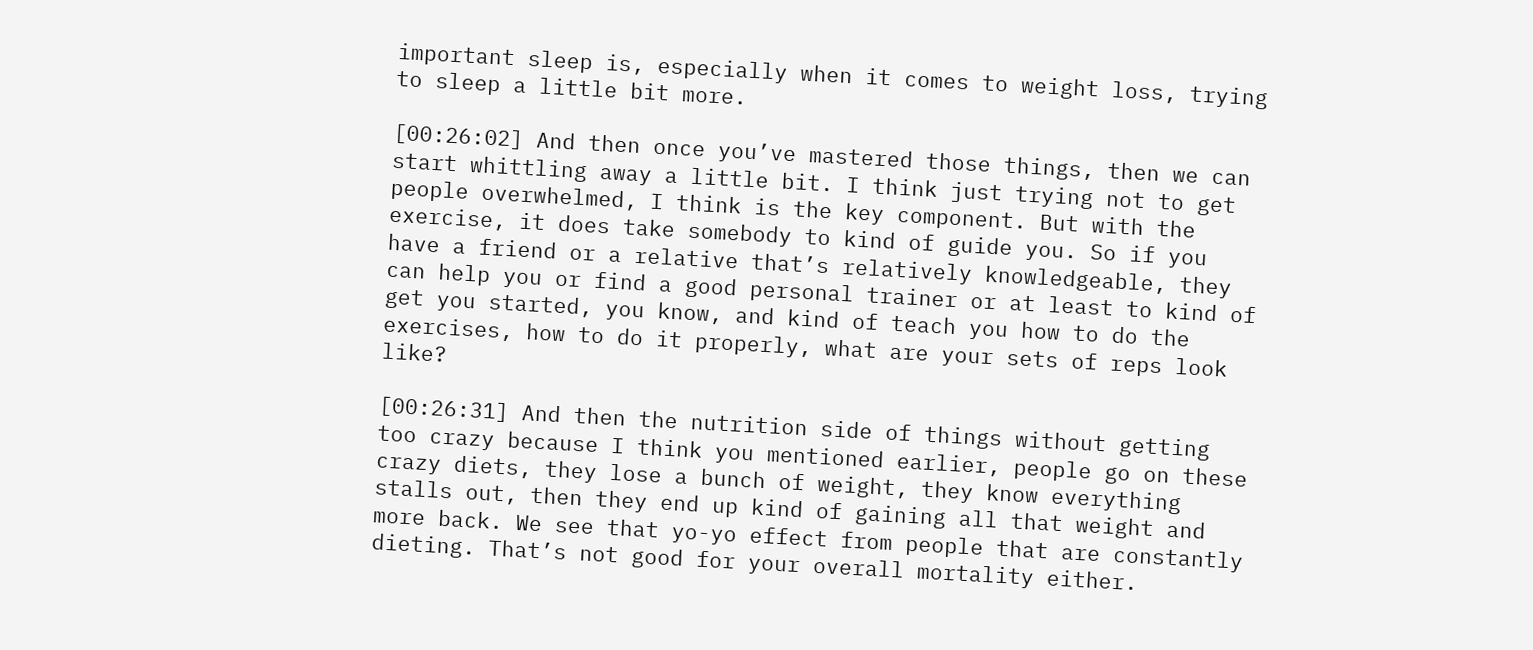important sleep is, especially when it comes to weight loss, trying to sleep a little bit more.

[00:26:02] And then once you’ve mastered those things, then we can start whittling away a little bit. I think just trying not to get people overwhelmed, I think is the key component. But with the exercise, it does take somebody to kind of guide you. So if you have a friend or a relative that’s relatively knowledgeable, they can help you or find a good personal trainer or at least to kind of get you started, you know, and kind of teach you how to do the exercises, how to do it properly, what are your sets of reps look like?

[00:26:31] And then the nutrition side of things without getting too crazy because I think you mentioned earlier, people go on these crazy diets, they lose a bunch of weight, they know everything stalls out, then they end up kind of gaining all that weight and more back. We see that yo-yo effect from people that are constantly dieting. That’s not good for your overall mortality either.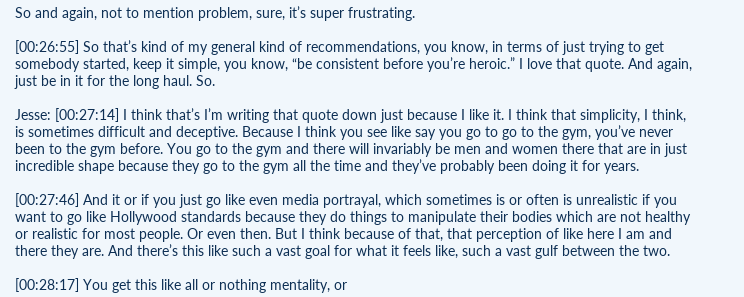So and again, not to mention problem, sure, it’s super frustrating.

[00:26:55] So that’s kind of my general kind of recommendations, you know, in terms of just trying to get somebody started, keep it simple, you know, “be consistent before you’re heroic.” I love that quote. And again, just be in it for the long haul. So.

Jesse: [00:27:14] I think that’s I’m writing that quote down just because I like it. I think that simplicity, I think, is sometimes difficult and deceptive. Because I think you see like say you go to go to the gym, you’ve never been to the gym before. You go to the gym and there will invariably be men and women there that are in just incredible shape because they go to the gym all the time and they’ve probably been doing it for years.

[00:27:46] And it or if you just go like even media portrayal, which sometimes is or often is unrealistic if you want to go like Hollywood standards because they do things to manipulate their bodies which are not healthy or realistic for most people. Or even then. But I think because of that, that perception of like here I am and there they are. And there’s this like such a vast goal for what it feels like, such a vast gulf between the two.

[00:28:17] You get this like all or nothing mentality, or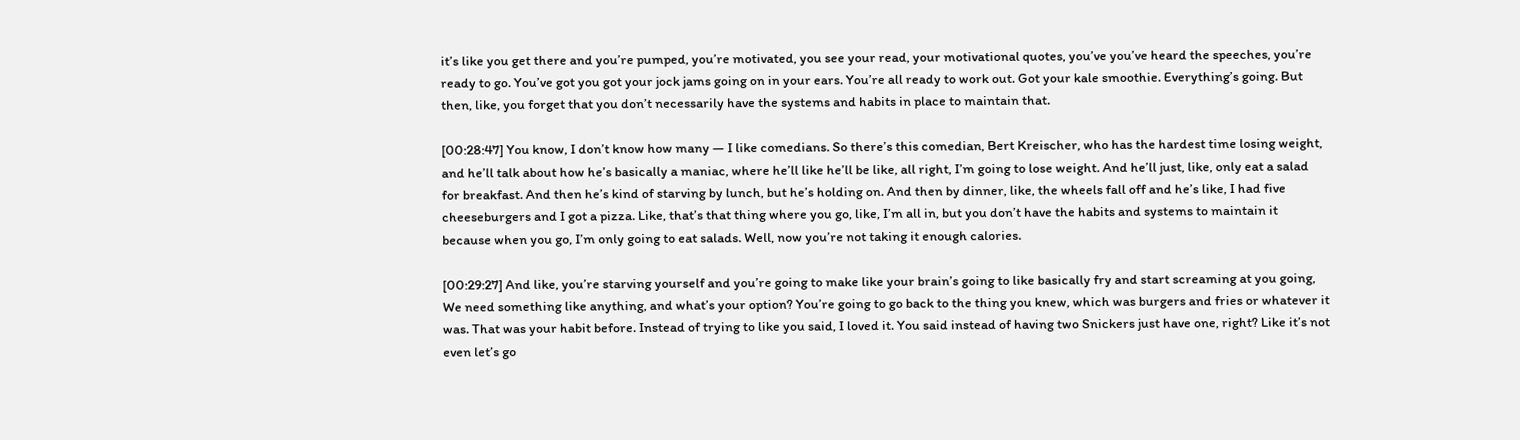it’s like you get there and you’re pumped, you’re motivated, you see your read, your motivational quotes, you’ve you’ve heard the speeches, you’re ready to go. You’ve got you got your jock jams going on in your ears. You’re all ready to work out. Got your kale smoothie. Everything’s going. But then, like, you forget that you don’t necessarily have the systems and habits in place to maintain that.

[00:28:47] You know, I don’t know how many — I like comedians. So there’s this comedian, Bert Kreischer, who has the hardest time losing weight, and he’ll talk about how he’s basically a maniac, where he’ll like he’ll be like, all right, I’m going to lose weight. And he’ll just, like, only eat a salad for breakfast. And then he’s kind of starving by lunch, but he’s holding on. And then by dinner, like, the wheels fall off and he’s like, I had five cheeseburgers and I got a pizza. Like, that’s that thing where you go, like, I’m all in, but you don’t have the habits and systems to maintain it because when you go, I’m only going to eat salads. Well, now you’re not taking it enough calories.

[00:29:27] And like, you’re starving yourself and you’re going to make like your brain’s going to like basically fry and start screaming at you going, We need something like anything, and what’s your option? You’re going to go back to the thing you knew, which was burgers and fries or whatever it was. That was your habit before. Instead of trying to like you said, I loved it. You said instead of having two Snickers just have one, right? Like it’s not even let’s go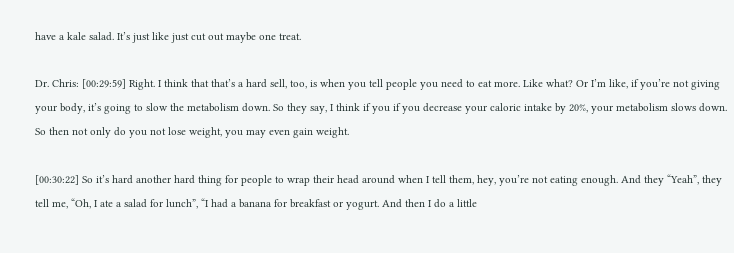have a kale salad. It’s just like just cut out maybe one treat.

Dr. Chris: [00:29:59] Right. I think that that’s a hard sell, too, is when you tell people you need to eat more. Like what? Or I’m like, if you’re not giving your body, it’s going to slow the metabolism down. So they say, I think if you if you decrease your caloric intake by 20%, your metabolism slows down. So then not only do you not lose weight, you may even gain weight.

[00:30:22] So it’s hard another hard thing for people to wrap their head around when I tell them, hey, you’re not eating enough. And they “Yeah”, they tell me, “Oh, I ate a salad for lunch”, “I had a banana for breakfast or yogurt. And then I do a little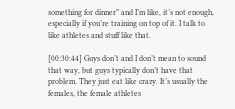something for dinner” and I’m like, it’s not enough, especially if you’re training on top of it. I talk to like athletes and stuff like that.

[00:30:44] Guys don’t and I don’t mean to sound that way, but guys typically don’t have that problem. They just eat like crazy. It’s usually the females, the female athletes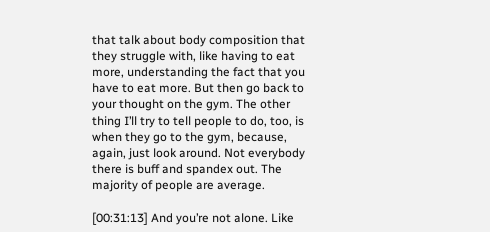that talk about body composition that they struggle with, like having to eat more, understanding the fact that you have to eat more. But then go back to your thought on the gym. The other thing I’ll try to tell people to do, too, is when they go to the gym, because, again, just look around. Not everybody there is buff and spandex out. The majority of people are average.

[00:31:13] And you’re not alone. Like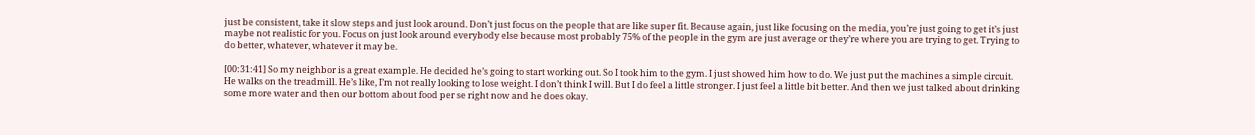just be consistent, take it slow steps and just look around. Don’t just focus on the people that are like super fit. Because again, just like focusing on the media, you’re just going to get it’s just maybe not realistic for you. Focus on just look around everybody else because most probably 75% of the people in the gym are just average or they’re where you are trying to get. Trying to do better, whatever, whatever it may be.

[00:31:41] So my neighbor is a great example. He decided he’s going to start working out. So I took him to the gym. I just showed him how to do. We just put the machines a simple circuit. He walks on the treadmill. He’s like, I’m not really looking to lose weight. I don’t think I will. But I do feel a little stronger. I just feel a little bit better. And then we just talked about drinking some more water and then our bottom about food per se right now and he does okay.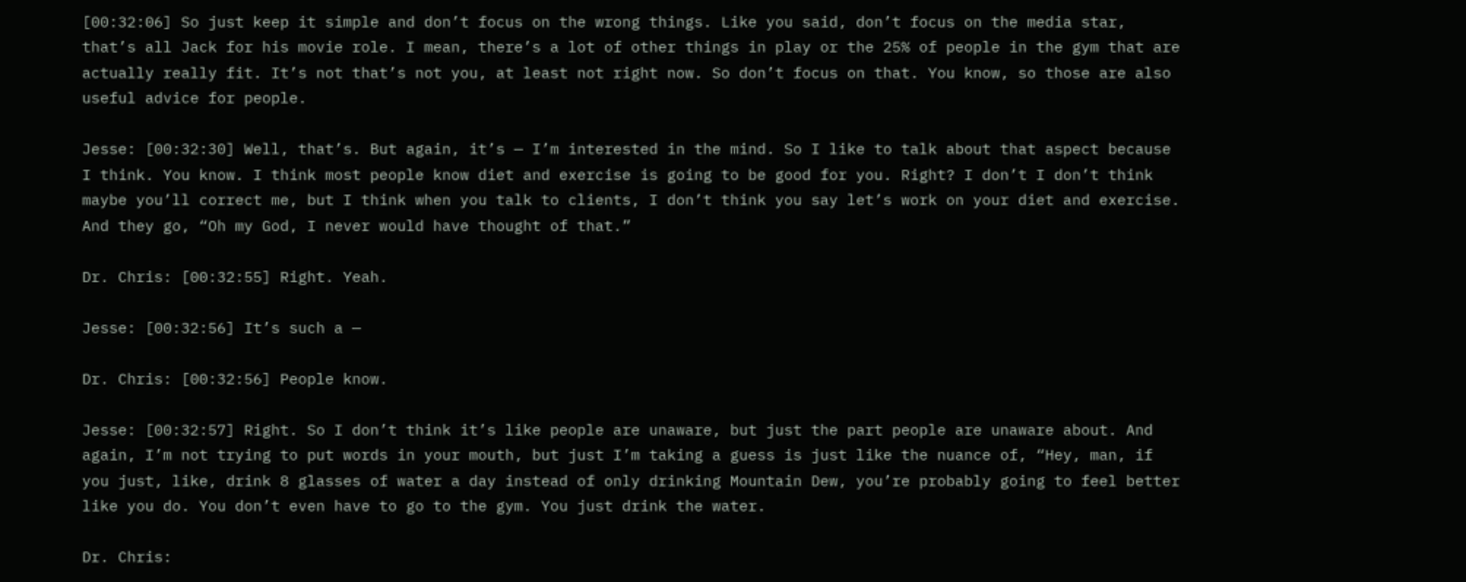[00:32:06] So just keep it simple and don’t focus on the wrong things. Like you said, don’t focus on the media star, that’s all Jack for his movie role. I mean, there’s a lot of other things in play or the 25% of people in the gym that are actually really fit. It’s not that’s not you, at least not right now. So don’t focus on that. You know, so those are also useful advice for people.

Jesse: [00:32:30] Well, that’s. But again, it’s — I’m interested in the mind. So I like to talk about that aspect because I think. You know. I think most people know diet and exercise is going to be good for you. Right? I don’t I don’t think maybe you’ll correct me, but I think when you talk to clients, I don’t think you say let’s work on your diet and exercise. And they go, “Oh my God, I never would have thought of that.”

Dr. Chris: [00:32:55] Right. Yeah.

Jesse: [00:32:56] It’s such a —

Dr. Chris: [00:32:56] People know.

Jesse: [00:32:57] Right. So I don’t think it’s like people are unaware, but just the part people are unaware about. And again, I’m not trying to put words in your mouth, but just I’m taking a guess is just like the nuance of, “Hey, man, if you just, like, drink 8 glasses of water a day instead of only drinking Mountain Dew, you’re probably going to feel better like you do. You don’t even have to go to the gym. You just drink the water.

Dr. Chris: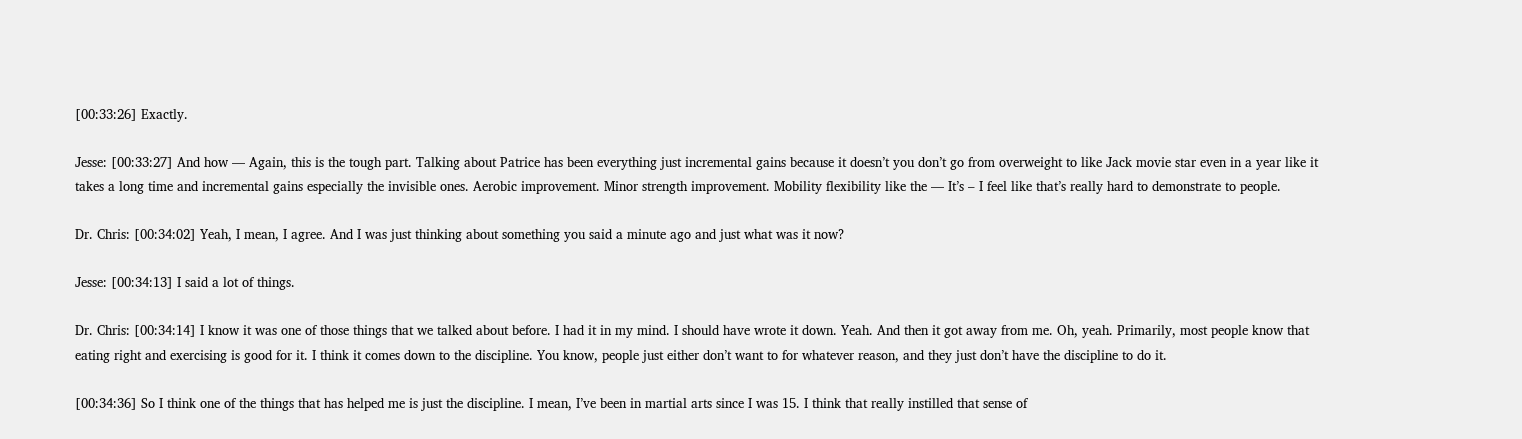[00:33:26] Exactly.

Jesse: [00:33:27] And how — Again, this is the tough part. Talking about Patrice has been everything just incremental gains because it doesn’t you don’t go from overweight to like Jack movie star even in a year like it takes a long time and incremental gains especially the invisible ones. Aerobic improvement. Minor strength improvement. Mobility flexibility like the — It’s – I feel like that’s really hard to demonstrate to people.

Dr. Chris: [00:34:02] Yeah, I mean, I agree. And I was just thinking about something you said a minute ago and just what was it now?

Jesse: [00:34:13] I said a lot of things.

Dr. Chris: [00:34:14] I know it was one of those things that we talked about before. I had it in my mind. I should have wrote it down. Yeah. And then it got away from me. Oh, yeah. Primarily, most people know that eating right and exercising is good for it. I think it comes down to the discipline. You know, people just either don’t want to for whatever reason, and they just don’t have the discipline to do it.

[00:34:36] So I think one of the things that has helped me is just the discipline. I mean, I’ve been in martial arts since I was 15. I think that really instilled that sense of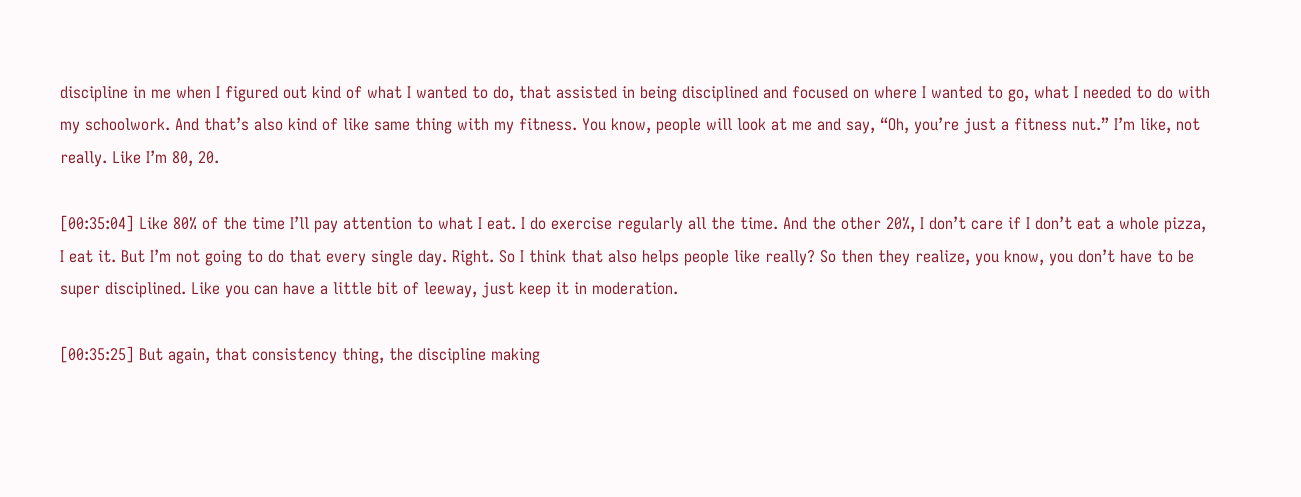discipline in me when I figured out kind of what I wanted to do, that assisted in being disciplined and focused on where I wanted to go, what I needed to do with my schoolwork. And that’s also kind of like same thing with my fitness. You know, people will look at me and say, “Oh, you’re just a fitness nut.” I’m like, not really. Like I’m 80, 20.

[00:35:04] Like 80% of the time I’ll pay attention to what I eat. I do exercise regularly all the time. And the other 20%, I don’t care if I don’t eat a whole pizza, I eat it. But I’m not going to do that every single day. Right. So I think that also helps people like really? So then they realize, you know, you don’t have to be super disciplined. Like you can have a little bit of leeway, just keep it in moderation.

[00:35:25] But again, that consistency thing, the discipline making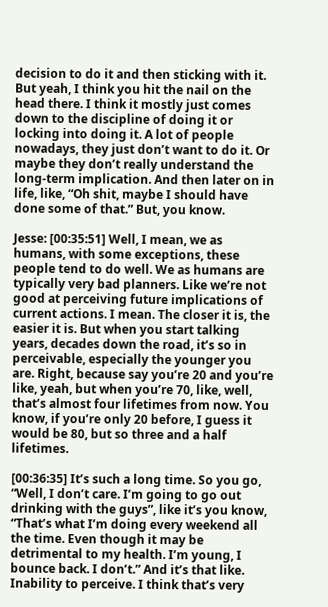decision to do it and then sticking with it. But yeah, I think you hit the nail on the head there. I think it mostly just comes down to the discipline of doing it or locking into doing it. A lot of people nowadays, they just don’t want to do it. Or maybe they don’t really understand the long-term implication. And then later on in life, like, “Oh shit, maybe I should have done some of that.” But, you know.

Jesse: [00:35:51] Well, I mean, we as humans, with some exceptions, these people tend to do well. We as humans are typically very bad planners. Like we’re not good at perceiving future implications of current actions. I mean. The closer it is, the easier it is. But when you start talking years, decades down the road, it’s so in perceivable, especially the younger you are. Right, because say you’re 20 and you’re like, yeah, but when you’re 70, like, well, that’s almost four lifetimes from now. You know, if you’re only 20 before, I guess it would be 80, but so three and a half lifetimes.

[00:36:35] It’s such a long time. So you go, “Well, I don’t care. I’m going to go out drinking with the guys”, like it’s you know, “That’s what I’m doing every weekend all the time. Even though it may be detrimental to my health. I’m young, I bounce back. I don’t.” And it’s that like. Inability to perceive. I think that’s very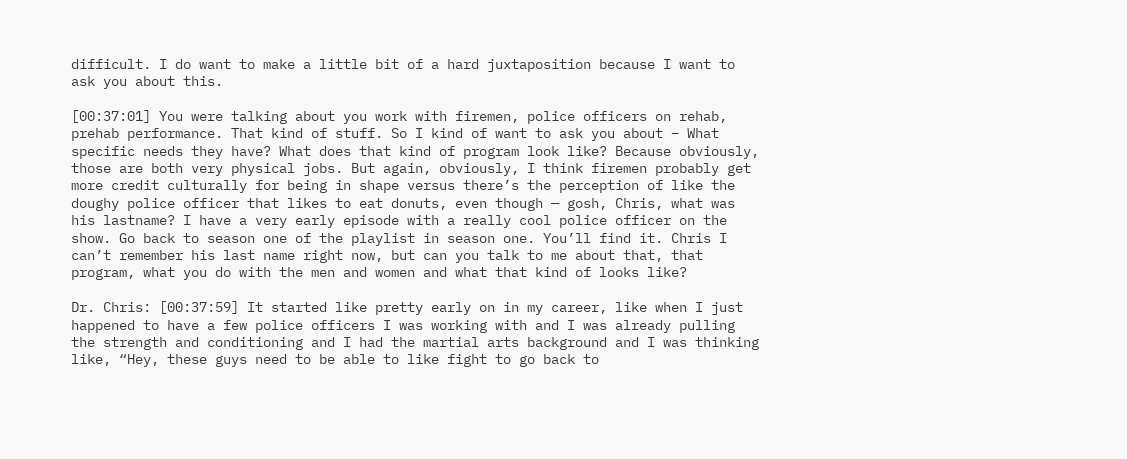difficult. I do want to make a little bit of a hard juxtaposition because I want to ask you about this.

[00:37:01] You were talking about you work with firemen, police officers on rehab, prehab performance. That kind of stuff. So I kind of want to ask you about – What specific needs they have? What does that kind of program look like? Because obviously, those are both very physical jobs. But again, obviously, I think firemen probably get more credit culturally for being in shape versus there’s the perception of like the doughy police officer that likes to eat donuts, even though — gosh, Chris, what was his lastname? I have a very early episode with a really cool police officer on the show. Go back to season one of the playlist in season one. You’ll find it. Chris I can’t remember his last name right now, but can you talk to me about that, that program, what you do with the men and women and what that kind of looks like?

Dr. Chris: [00:37:59] It started like pretty early on in my career, like when I just happened to have a few police officers I was working with and I was already pulling the strength and conditioning and I had the martial arts background and I was thinking like, “Hey, these guys need to be able to like fight to go back to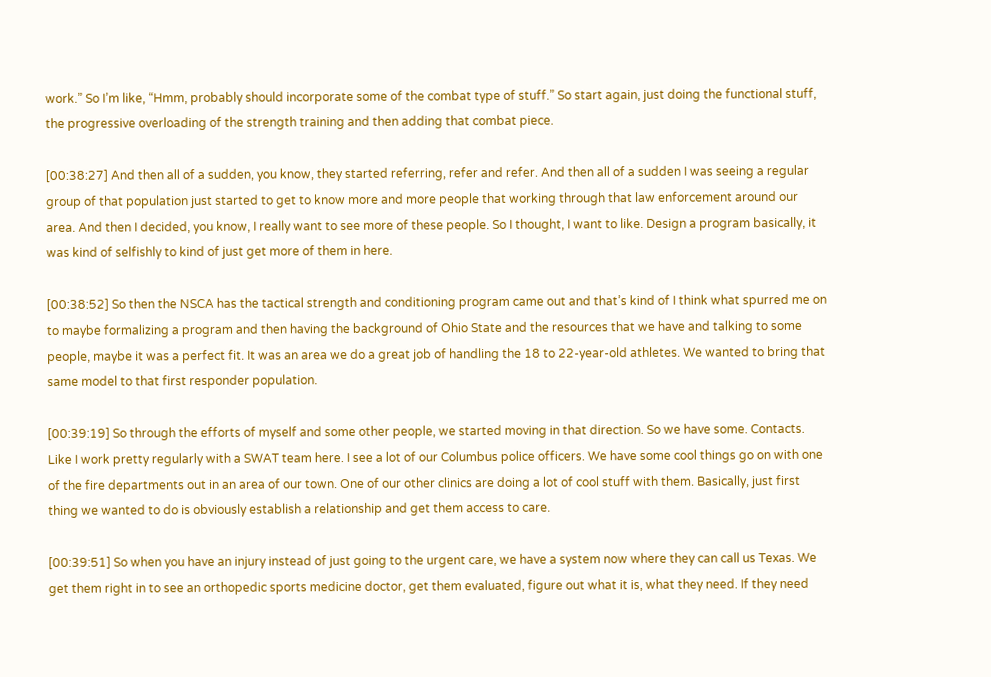work.” So I’m like, “Hmm, probably should incorporate some of the combat type of stuff.” So start again, just doing the functional stuff, the progressive overloading of the strength training and then adding that combat piece.

[00:38:27] And then all of a sudden, you know, they started referring, refer and refer. And then all of a sudden I was seeing a regular group of that population just started to get to know more and more people that working through that law enforcement around our area. And then I decided, you know, I really want to see more of these people. So I thought, I want to like. Design a program basically, it was kind of selfishly to kind of just get more of them in here.

[00:38:52] So then the NSCA has the tactical strength and conditioning program came out and that’s kind of I think what spurred me on to maybe formalizing a program and then having the background of Ohio State and the resources that we have and talking to some people, maybe it was a perfect fit. It was an area we do a great job of handling the 18 to 22-year-old athletes. We wanted to bring that same model to that first responder population.

[00:39:19] So through the efforts of myself and some other people, we started moving in that direction. So we have some. Contacts. Like I work pretty regularly with a SWAT team here. I see a lot of our Columbus police officers. We have some cool things go on with one of the fire departments out in an area of our town. One of our other clinics are doing a lot of cool stuff with them. Basically, just first thing we wanted to do is obviously establish a relationship and get them access to care.

[00:39:51] So when you have an injury instead of just going to the urgent care, we have a system now where they can call us Texas. We get them right in to see an orthopedic sports medicine doctor, get them evaluated, figure out what it is, what they need. If they need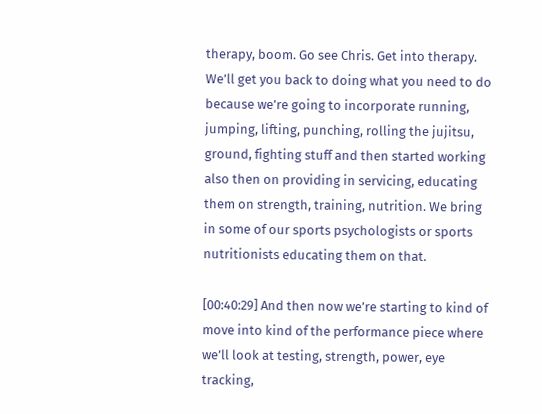therapy, boom. Go see Chris. Get into therapy. We’ll get you back to doing what you need to do because we’re going to incorporate running, jumping, lifting, punching, rolling the jujitsu, ground, fighting stuff and then started working also then on providing in servicing, educating them on strength, training, nutrition. We bring in some of our sports psychologists or sports nutritionists educating them on that.

[00:40:29] And then now we’re starting to kind of move into kind of the performance piece where we’ll look at testing, strength, power, eye tracking,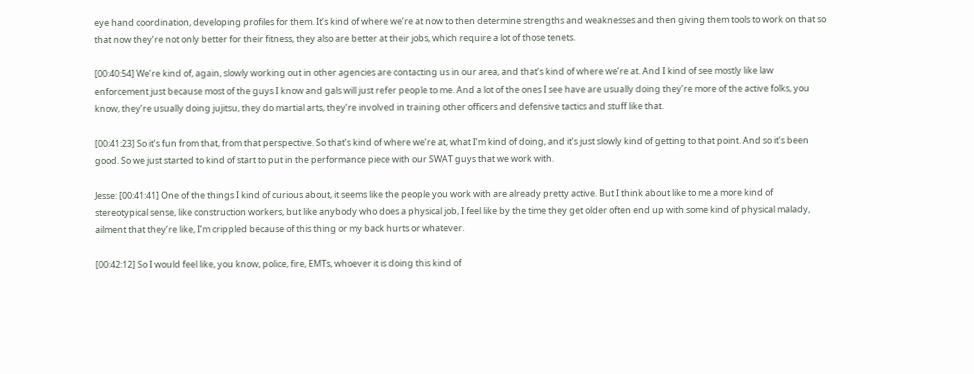eye hand coordination, developing profiles for them. It’s kind of where we’re at now to then determine strengths and weaknesses and then giving them tools to work on that so that now they’re not only better for their fitness, they also are better at their jobs, which require a lot of those tenets.

[00:40:54] We’re kind of, again, slowly working out in other agencies are contacting us in our area, and that’s kind of where we’re at. And I kind of see mostly like law enforcement just because most of the guys I know and gals will just refer people to me. And a lot of the ones I see have are usually doing they’re more of the active folks, you know, they’re usually doing jujitsu, they do martial arts, they’re involved in training other officers and defensive tactics and stuff like that.

[00:41:23] So it’s fun from that, from that perspective. So that’s kind of where we’re at, what I’m kind of doing, and it’s just slowly kind of getting to that point. And so it’s been good. So we just started to kind of start to put in the performance piece with our SWAT guys that we work with.

Jesse: [00:41:41] One of the things I kind of curious about, it seems like the people you work with are already pretty active. But I think about like to me a more kind of stereotypical sense, like construction workers, but like anybody who does a physical job, I feel like by the time they get older often end up with some kind of physical malady, ailment that they’re like, I’m crippled because of this thing or my back hurts or whatever.

[00:42:12] So I would feel like, you know, police, fire, EMTs, whoever it is doing this kind of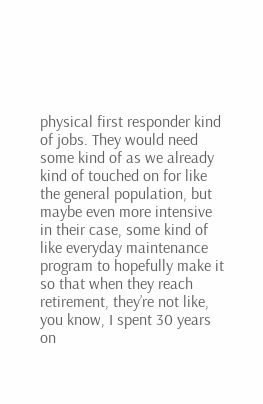physical first responder kind of jobs. They would need some kind of as we already kind of touched on for like the general population, but maybe even more intensive in their case, some kind of like everyday maintenance program to hopefully make it so that when they reach retirement, they’re not like, you know, I spent 30 years on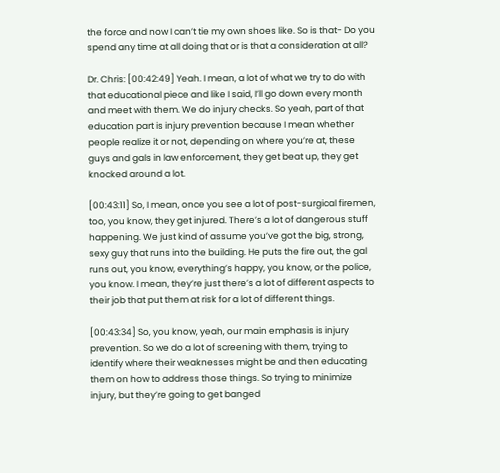the force and now I can’t tie my own shoes like. So is that- Do you spend any time at all doing that or is that a consideration at all?

Dr. Chris: [00:42:49] Yeah. I mean, a lot of what we try to do with that educational piece and like I said, I’ll go down every month and meet with them. We do injury checks. So yeah, part of that education part is injury prevention because I mean whether people realize it or not, depending on where you’re at, these guys and gals in law enforcement, they get beat up, they get knocked around a lot.

[00:43:11] So, I mean, once you see a lot of post-surgical firemen, too, you know, they get injured. There’s a lot of dangerous stuff happening. We just kind of assume you’ve got the big, strong, sexy guy that runs into the building. He puts the fire out, the gal runs out, you know, everything’s happy, you know, or the police, you know. I mean, they’re just there’s a lot of different aspects to their job that put them at risk for a lot of different things.

[00:43:34] So, you know, yeah, our main emphasis is injury prevention. So we do a lot of screening with them, trying to identify where their weaknesses might be and then educating them on how to address those things. So trying to minimize injury, but they’re going to get banged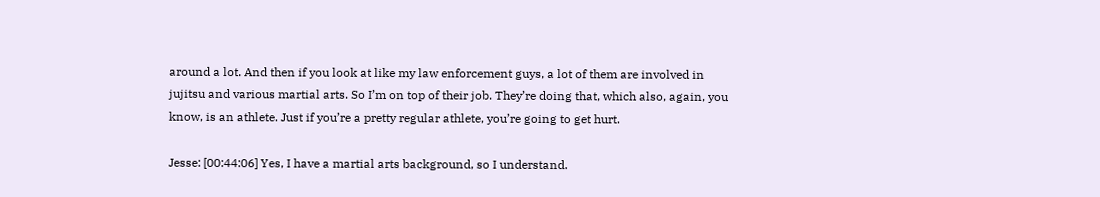around a lot. And then if you look at like my law enforcement guys, a lot of them are involved in jujitsu and various martial arts. So I’m on top of their job. They’re doing that, which also, again, you know, is an athlete. Just if you’re a pretty regular athlete, you’re going to get hurt.

Jesse: [00:44:06] Yes, I have a martial arts background, so I understand.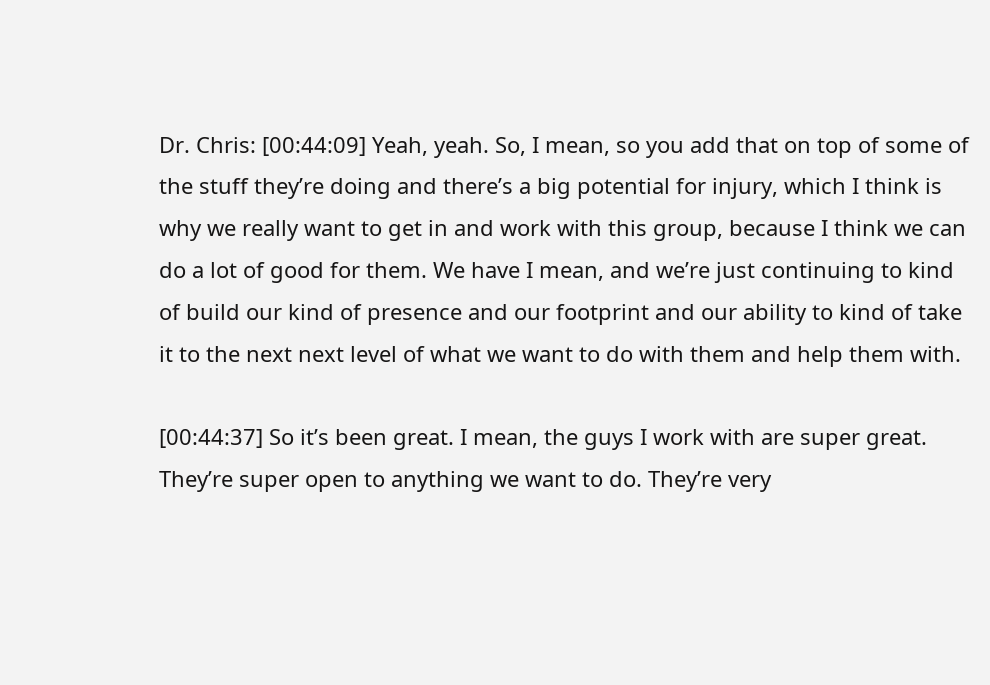Dr. Chris: [00:44:09] Yeah, yeah. So, I mean, so you add that on top of some of the stuff they’re doing and there’s a big potential for injury, which I think is why we really want to get in and work with this group, because I think we can do a lot of good for them. We have I mean, and we’re just continuing to kind of build our kind of presence and our footprint and our ability to kind of take it to the next next level of what we want to do with them and help them with.

[00:44:37] So it’s been great. I mean, the guys I work with are super great. They’re super open to anything we want to do. They’re very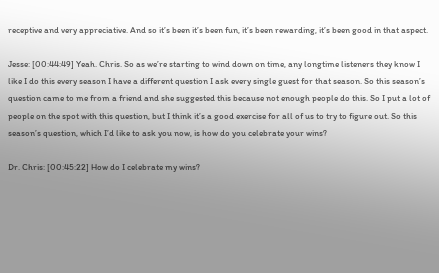receptive and very appreciative. And so it’s been it’s been fun, it’s been rewarding, it’s been good in that aspect.

Jesse: [00:44:49] Yeah. Chris. So as we’re starting to wind down on time, any longtime listeners they know I like I do this every season I have a different question I ask every single guest for that season. So this season’s question came to me from a friend and she suggested this because not enough people do this. So I put a lot of people on the spot with this question, but I think it’s a good exercise for all of us to try to figure out. So this season’s question, which I’d like to ask you now, is how do you celebrate your wins?

Dr. Chris: [00:45:22] How do I celebrate my wins?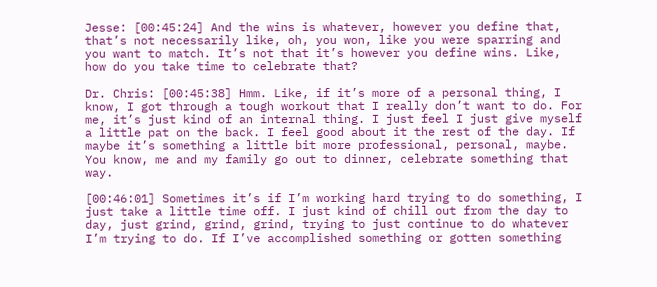Jesse: [00:45:24] And the wins is whatever, however you define that, that’s not necessarily like, oh, you won, like you were sparring and you want to match. It’s not that it’s however you define wins. Like, how do you take time to celebrate that?

Dr. Chris: [00:45:38] Hmm. Like, if it’s more of a personal thing, I know, I got through a tough workout that I really don’t want to do. For me, it’s just kind of an internal thing. I just feel I just give myself a little pat on the back. I feel good about it the rest of the day. If maybe it’s something a little bit more professional, personal, maybe. You know, me and my family go out to dinner, celebrate something that way.

[00:46:01] Sometimes it’s if I’m working hard trying to do something, I just take a little time off. I just kind of chill out from the day to day, just grind, grind, grind, trying to just continue to do whatever I’m trying to do. If I’ve accomplished something or gotten something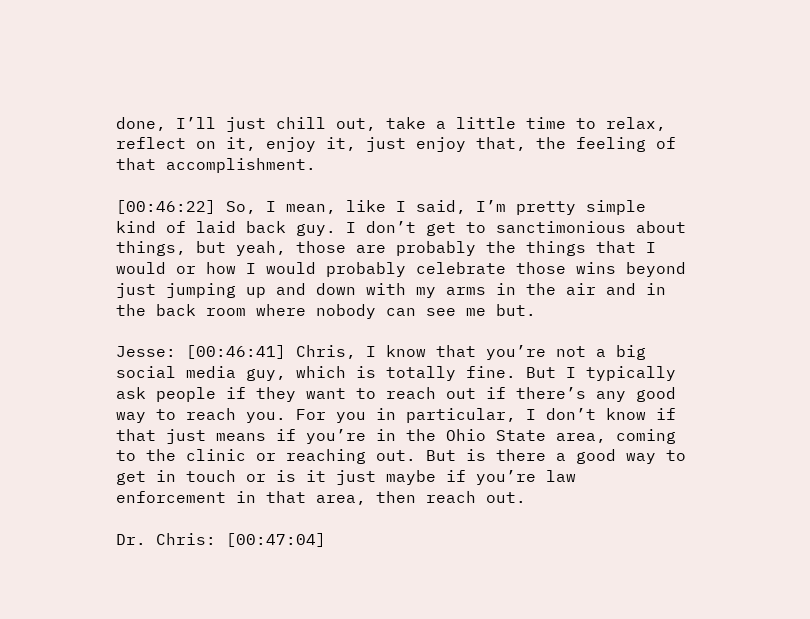done, I’ll just chill out, take a little time to relax, reflect on it, enjoy it, just enjoy that, the feeling of that accomplishment.

[00:46:22] So, I mean, like I said, I’m pretty simple kind of laid back guy. I don’t get to sanctimonious about things, but yeah, those are probably the things that I would or how I would probably celebrate those wins beyond just jumping up and down with my arms in the air and in the back room where nobody can see me but.

Jesse: [00:46:41] Chris, I know that you’re not a big social media guy, which is totally fine. But I typically ask people if they want to reach out if there’s any good way to reach you. For you in particular, I don’t know if that just means if you’re in the Ohio State area, coming to the clinic or reaching out. But is there a good way to get in touch or is it just maybe if you’re law enforcement in that area, then reach out.

Dr. Chris: [00:47:04]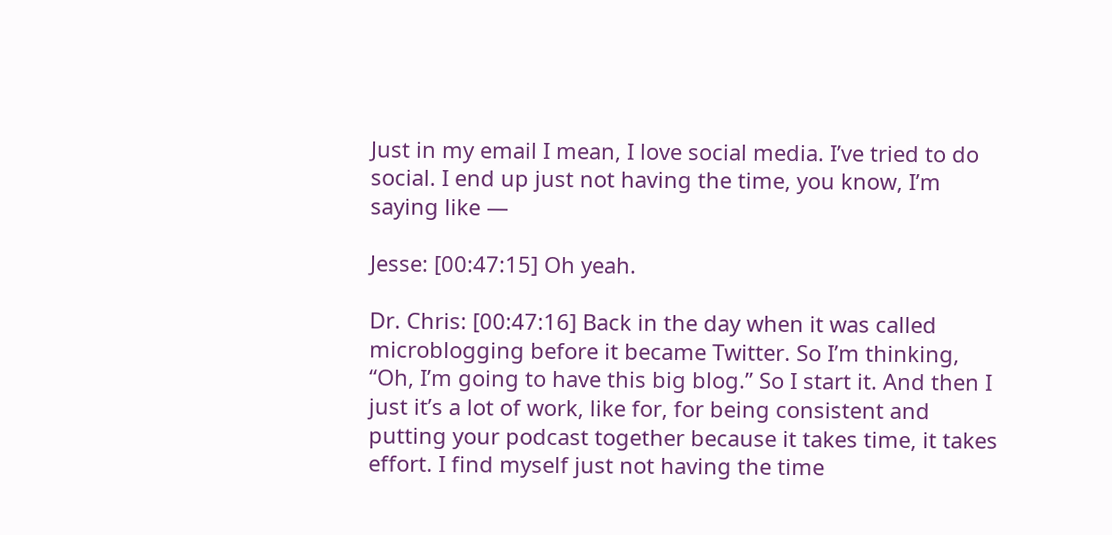Just in my email I mean, I love social media. I’ve tried to do social. I end up just not having the time, you know, I’m saying like —

Jesse: [00:47:15] Oh yeah.

Dr. Chris: [00:47:16] Back in the day when it was called microblogging before it became Twitter. So I’m thinking, “Oh, I’m going to have this big blog.” So I start it. And then I just it’s a lot of work, like for, for being consistent and putting your podcast together because it takes time, it takes effort. I find myself just not having the time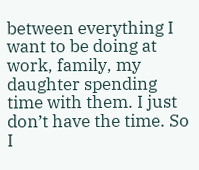between everything I want to be doing at work, family, my daughter spending time with them. I just don’t have the time. So I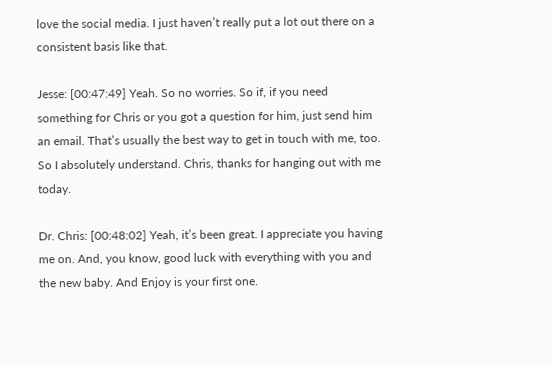love the social media. I just haven’t really put a lot out there on a consistent basis like that.

Jesse: [00:47:49] Yeah. So no worries. So if, if you need something for Chris or you got a question for him, just send him an email. That’s usually the best way to get in touch with me, too. So I absolutely understand. Chris, thanks for hanging out with me today.

Dr. Chris: [00:48:02] Yeah, it’s been great. I appreciate you having me on. And, you know, good luck with everything with you and the new baby. And Enjoy is your first one.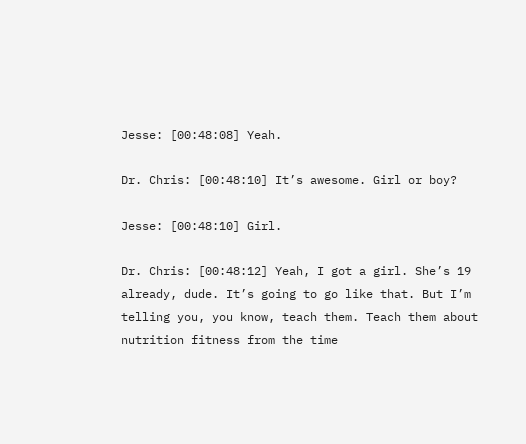Jesse: [00:48:08] Yeah.

Dr. Chris: [00:48:10] It’s awesome. Girl or boy?

Jesse: [00:48:10] Girl.

Dr. Chris: [00:48:12] Yeah, I got a girl. She’s 19 already, dude. It’s going to go like that. But I’m telling you, you know, teach them. Teach them about nutrition fitness from the time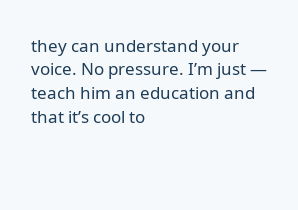they can understand your voice. No pressure. I’m just — teach him an education and that it’s cool to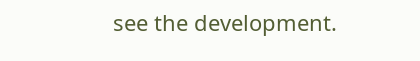see the development.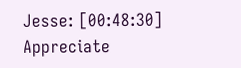Jesse: [00:48:30] Appreciate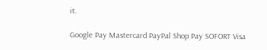it.

Google Pay Mastercard PayPal Shop Pay SOFORT Visa